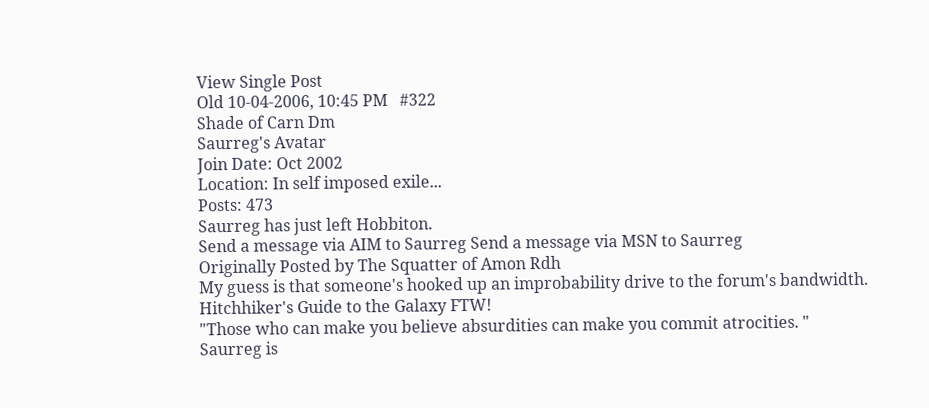View Single Post
Old 10-04-2006, 10:45 PM   #322
Shade of Carn Dm
Saurreg's Avatar
Join Date: Oct 2002
Location: In self imposed exile...
Posts: 473
Saurreg has just left Hobbiton.
Send a message via AIM to Saurreg Send a message via MSN to Saurreg
Originally Posted by The Squatter of Amon Rdh
My guess is that someone's hooked up an improbability drive to the forum's bandwidth.
Hitchhiker's Guide to the Galaxy FTW!
"Those who can make you believe absurdities can make you commit atrocities. "
Saurreg is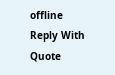offline   Reply With Quote